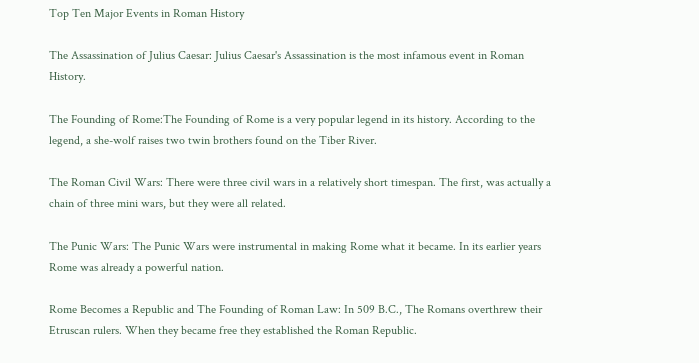Top Ten Major Events in Roman History

The Assassination of Julius Caesar: Julius Caesar's Assassination is the most infamous event in Roman History.

The Founding of Rome:The Founding of Rome is a very popular legend in its history. According to the legend, a she-wolf raises two twin brothers found on the Tiber River.

The Roman Civil Wars: There were three civil wars in a relatively short timespan. The first, was actually a chain of three mini wars, but they were all related.

The Punic Wars: The Punic Wars were instrumental in making Rome what it became. In its earlier years Rome was already a powerful nation.

Rome Becomes a Republic and The Founding of Roman Law: In 509 B.C., The Romans overthrew their Etruscan rulers. When they became free they established the Roman Republic.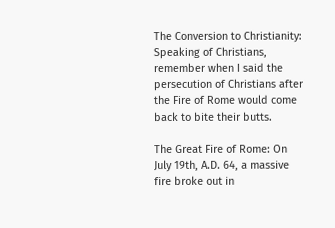The Conversion to Christianity: Speaking of Christians, remember when I said the persecution of Christians after the Fire of Rome would come back to bite their butts.

The Great Fire of Rome: On July 19th, A.D. 64, a massive fire broke out in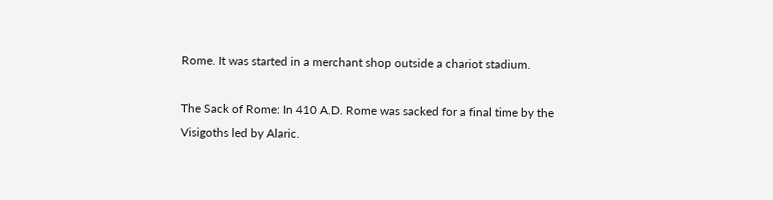Rome. It was started in a merchant shop outside a chariot stadium.

The Sack of Rome: In 410 A.D. Rome was sacked for a final time by the Visigoths led by Alaric.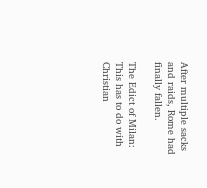After multiple sacks and raids, Rome had finally fallen.

The Edict of Milan: This has to do with Christian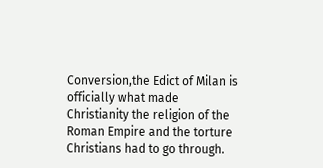Conversion,the Edict of Milan is officially what made Christianity the religion of the Roman Empire and the torture Christians had to go through.